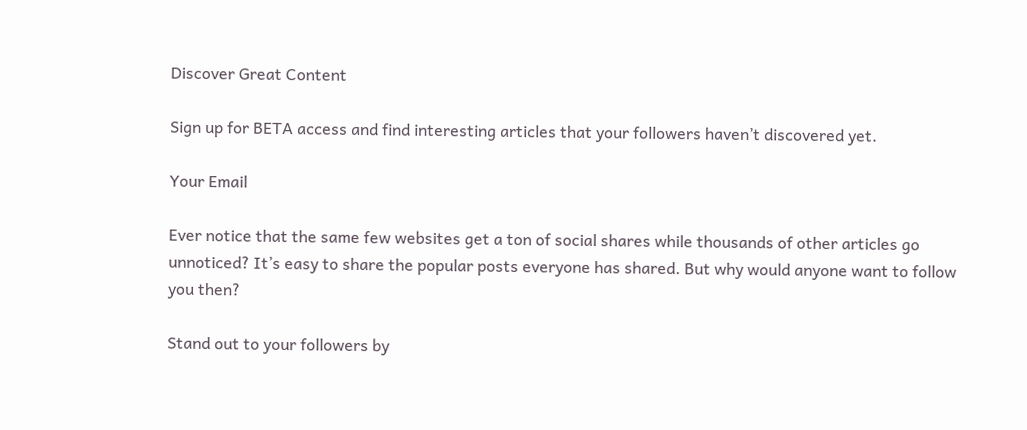Discover Great Content

Sign up for BETA access and find interesting articles that your followers haven’t discovered yet.

Your Email

Ever notice that the same few websites get a ton of social shares while thousands of other articles go unnoticed? It’s easy to share the popular posts everyone has shared. But why would anyone want to follow you then?

Stand out to your followers by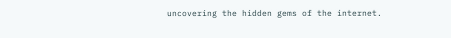uncovering the hidden gems of the internet.